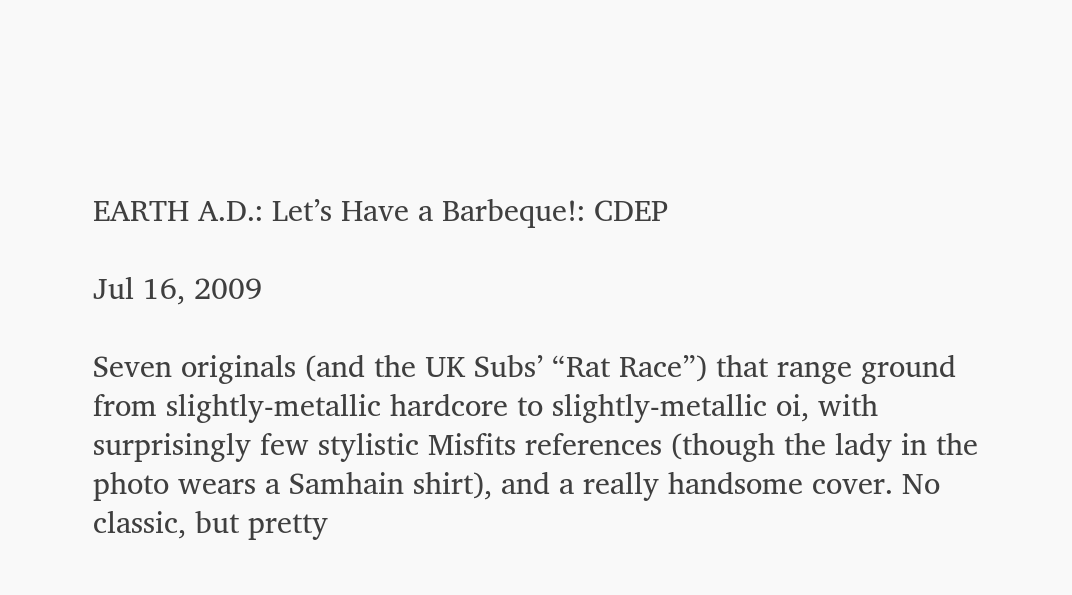EARTH A.D.: Let’s Have a Barbeque!: CDEP

Jul 16, 2009

Seven originals (and the UK Subs’ “Rat Race”) that range ground from slightly-metallic hardcore to slightly-metallic oi, with surprisingly few stylistic Misfits references (though the lady in the photo wears a Samhain shirt), and a really handsome cover. No classic, but pretty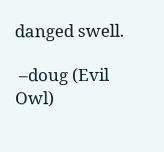danged swell.

 –doug (Evil Owl)